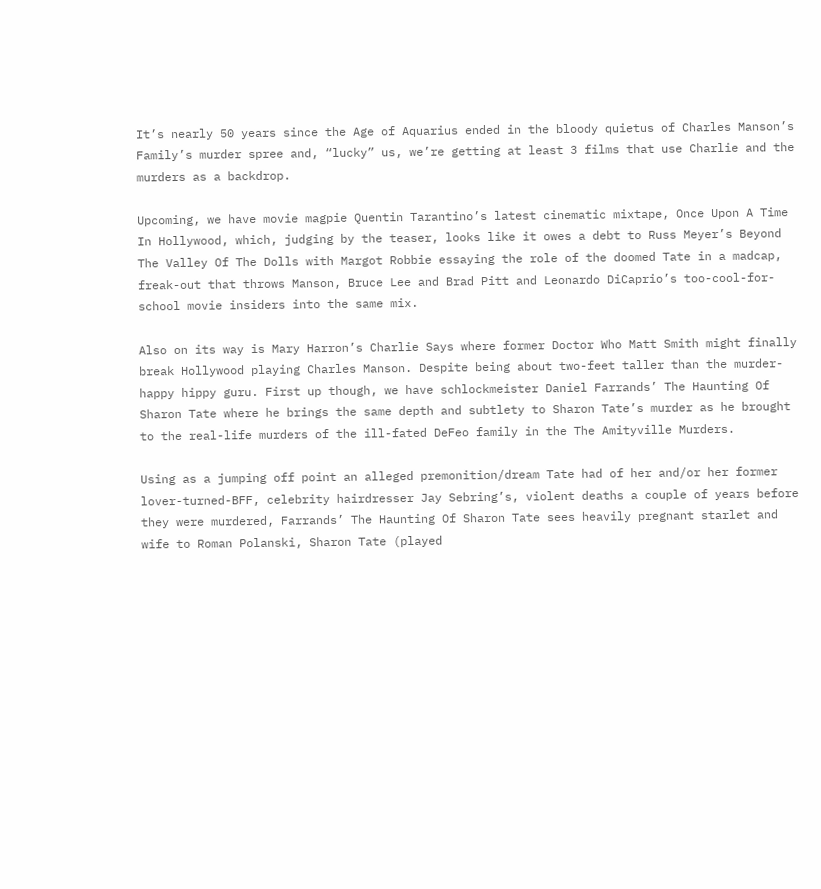It’s nearly 50 years since the Age of Aquarius ended in the bloody quietus of Charles Manson’s Family’s murder spree and, “lucky” us, we’re getting at least 3 films that use Charlie and the murders as a backdrop.

Upcoming, we have movie magpie Quentin Tarantino’s latest cinematic mixtape, Once Upon A Time In Hollywood, which, judging by the teaser, looks like it owes a debt to Russ Meyer’s Beyond The Valley Of The Dolls with Margot Robbie essaying the role of the doomed Tate in a madcap, freak-out that throws Manson, Bruce Lee and Brad Pitt and Leonardo DiCaprio’s too-cool-for-school movie insiders into the same mix.

Also on its way is Mary Harron’s Charlie Says where former Doctor Who Matt Smith might finally break Hollywood playing Charles Manson. Despite being about two-feet taller than the murder-happy hippy guru. First up though, we have schlockmeister Daniel Farrands’ The Haunting Of Sharon Tate where he brings the same depth and subtlety to Sharon Tate’s murder as he brought to the real-life murders of the ill-fated DeFeo family in the The Amityville Murders.

Using as a jumping off point an alleged premonition/dream Tate had of her and/or her former lover-turned-BFF, celebrity hairdresser Jay Sebring’s, violent deaths a couple of years before they were murdered, Farrands’ The Haunting Of Sharon Tate sees heavily pregnant starlet and wife to Roman Polanski, Sharon Tate (played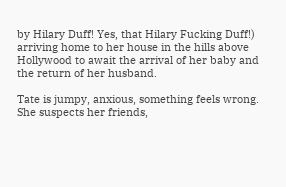by Hilary Duff! Yes, that Hilary Fucking Duff!) arriving home to her house in the hills above Hollywood to await the arrival of her baby and the return of her husband.

Tate is jumpy, anxious, something feels wrong. She suspects her friends,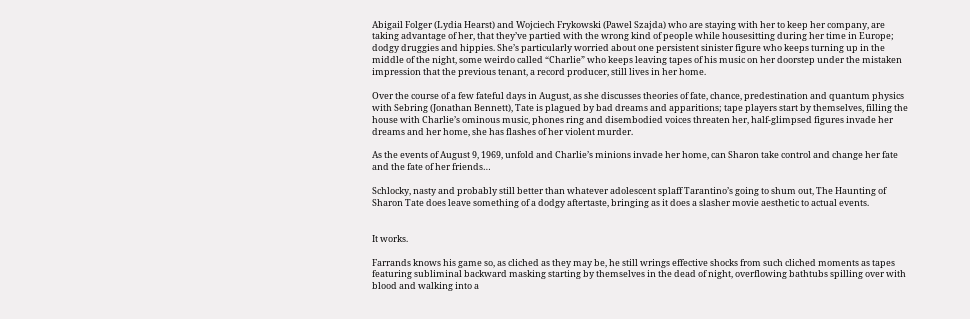Abigail Folger (Lydia Hearst) and Wojciech Frykowski (Pawel Szajda) who are staying with her to keep her company, are taking advantage of her, that they’ve partied with the wrong kind of people while housesitting during her time in Europe; dodgy druggies and hippies. She’s particularly worried about one persistent sinister figure who keeps turning up in the middle of the night, some weirdo called “Charlie” who keeps leaving tapes of his music on her doorstep under the mistaken impression that the previous tenant, a record producer, still lives in her home.

Over the course of a few fateful days in August, as she discusses theories of fate, chance, predestination and quantum physics with Sebring (Jonathan Bennett), Tate is plagued by bad dreams and apparitions; tape players start by themselves, filling the house with Charlie’s ominous music, phones ring and disembodied voices threaten her, half-glimpsed figures invade her dreams and her home, she has flashes of her violent murder.

As the events of August 9, 1969, unfold and Charlie’s minions invade her home, can Sharon take control and change her fate and the fate of her friends…

Schlocky, nasty and probably still better than whatever adolescent splaff Tarantino’s going to shum out, The Haunting of Sharon Tate does leave something of a dodgy aftertaste, bringing as it does a slasher movie aesthetic to actual events.


It works.

Farrands knows his game so, as cliched as they may be, he still wrings effective shocks from such cliched moments as tapes featuring subliminal backward masking starting by themselves in the dead of night, overflowing bathtubs spilling over with blood and walking into a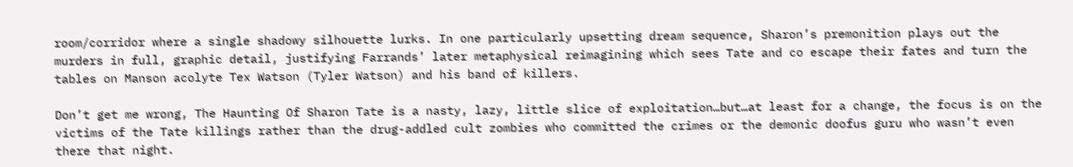room/corridor where a single shadowy silhouette lurks. In one particularly upsetting dream sequence, Sharon’s premonition plays out the murders in full, graphic detail, justifying Farrands’ later metaphysical reimagining which sees Tate and co escape their fates and turn the tables on Manson acolyte Tex Watson (Tyler Watson) and his band of killers.

Don’t get me wrong, The Haunting Of Sharon Tate is a nasty, lazy, little slice of exploitation…but…at least for a change, the focus is on the victims of the Tate killings rather than the drug-addled cult zombies who committed the crimes or the demonic doofus guru who wasn’t even there that night.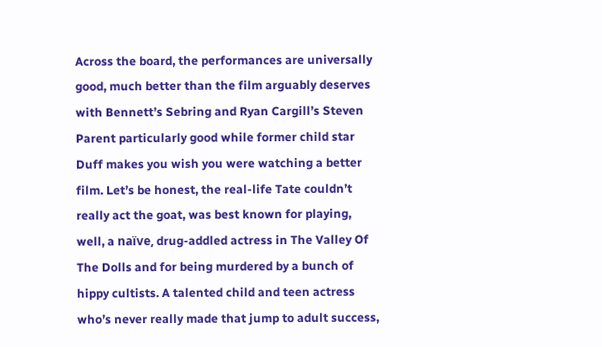Across the board, the performances are universally good, much better than the film arguably deserves with Bennett’s Sebring and Ryan Cargill’s Steven Parent particularly good while former child star Duff makes you wish you were watching a better film. Let’s be honest, the real-life Tate couldn’t really act the goat, was best known for playing, well, a naïve, drug-addled actress in The Valley Of The Dolls and for being murdered by a bunch of hippy cultists. A talented child and teen actress who’s never really made that jump to adult success,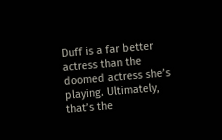Duff is a far better actress than the doomed actress she’s playing. Ultimately, that’s the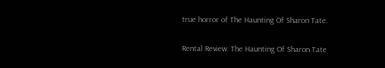true horror of The Haunting Of Sharon Tate.

Rental Review: The Haunting Of Sharon Tate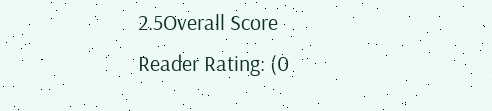2.5Overall Score
Reader Rating: (0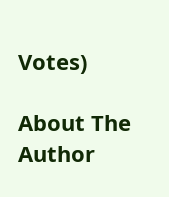Votes)

About The Author